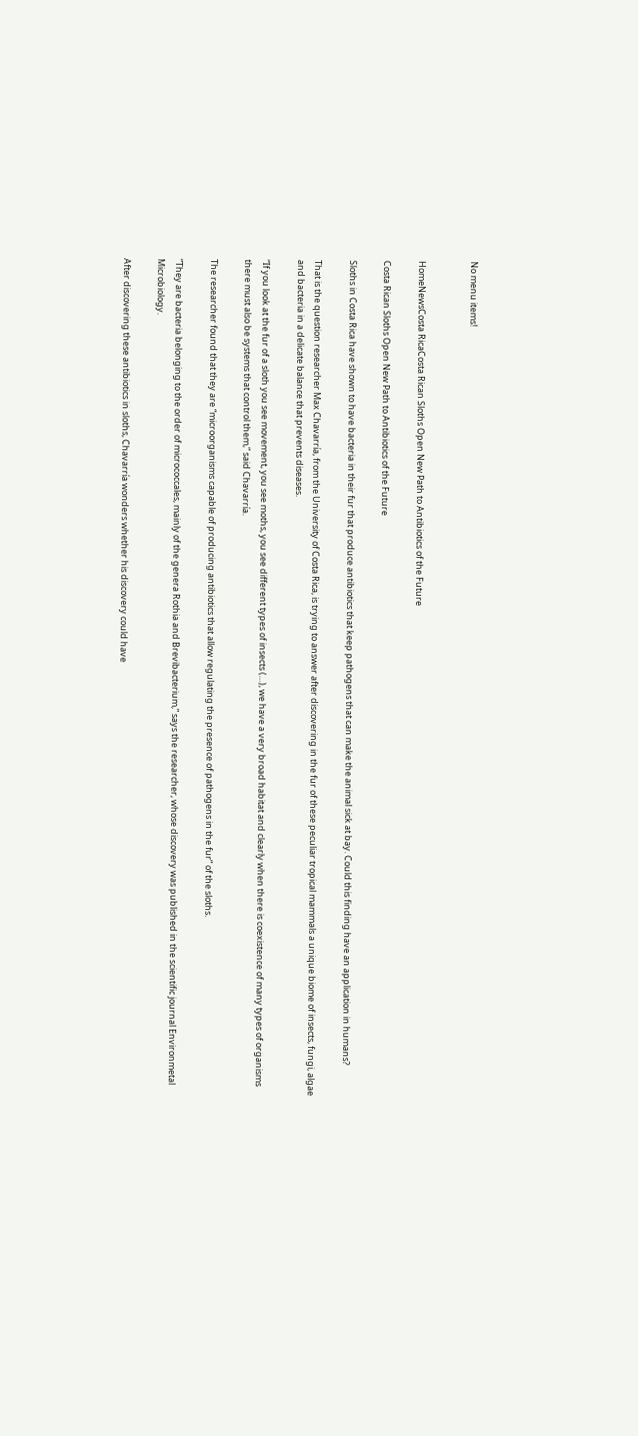No menu items!


HomeNewsCosta RicaCosta Rican Sloths Open New Path to Antibiotics of the Future

Costa Rican Sloths Open New Path to Antibiotics of the Future

Sloths in Costa Rica have shown to have bacteria in their fur that produce antibiotics that keep pathogens that can make the animal sick at bay. Could this finding have an application in humans?

That is the question researcher Max Chavarría, from the University of Costa Rica, is trying to answer after discovering in the fur of these peculiar tropical mammals a unique biome of insects, fungi, algae and bacteria in a delicate balance that prevents diseases.

“If you look at the fur of a sloth you see movement, you see moths, you see different types of insects (…), we have a very broad habitat and clearly when there is coexistence of many types of organisms there must also be systems that control them,” said Chavarría.

The researcher found that they are “microorganisms capable of producing antibiotics that allow regulating the presence of pathogens in the fur” of the sloths.

“They are bacteria belonging to the order of micrococcales, mainly of the genera Rothia and Brevibacterium,” says the researcher, whose discovery was published in the scientific journal Environmetal Microbiology.

After discovering these antibiotics in sloths, Chavarría wonders whether his discovery could have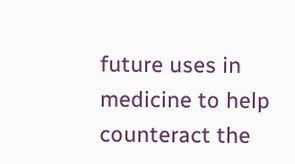future uses in medicine to help counteract the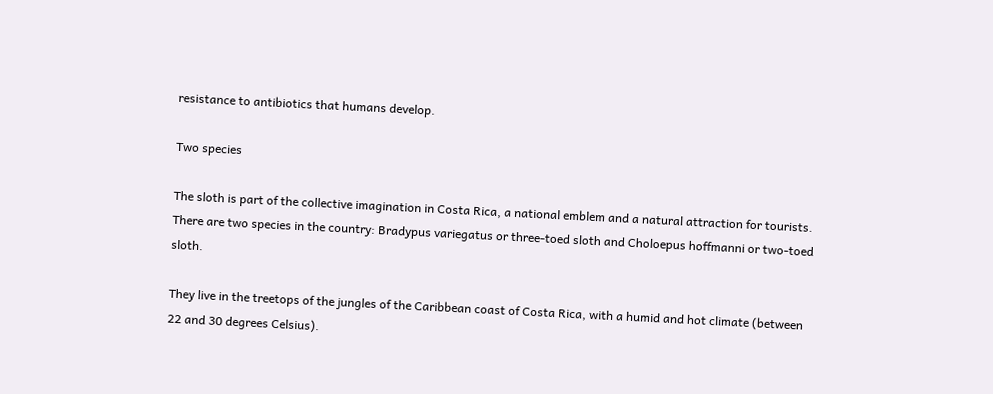resistance to antibiotics that humans develop.

Two species

The sloth is part of the collective imagination in Costa Rica, a national emblem and a natural attraction for tourists. There are two species in the country: Bradypus variegatus or three-toed sloth and Choloepus hoffmanni or two-toed sloth.

They live in the treetops of the jungles of the Caribbean coast of Costa Rica, with a humid and hot climate (between 22 and 30 degrees Celsius).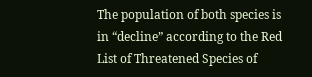The population of both species is in “decline” according to the Red List of Threatened Species of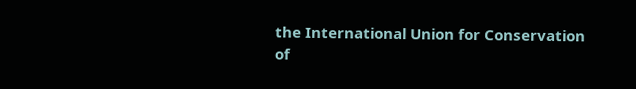the International Union for Conservation of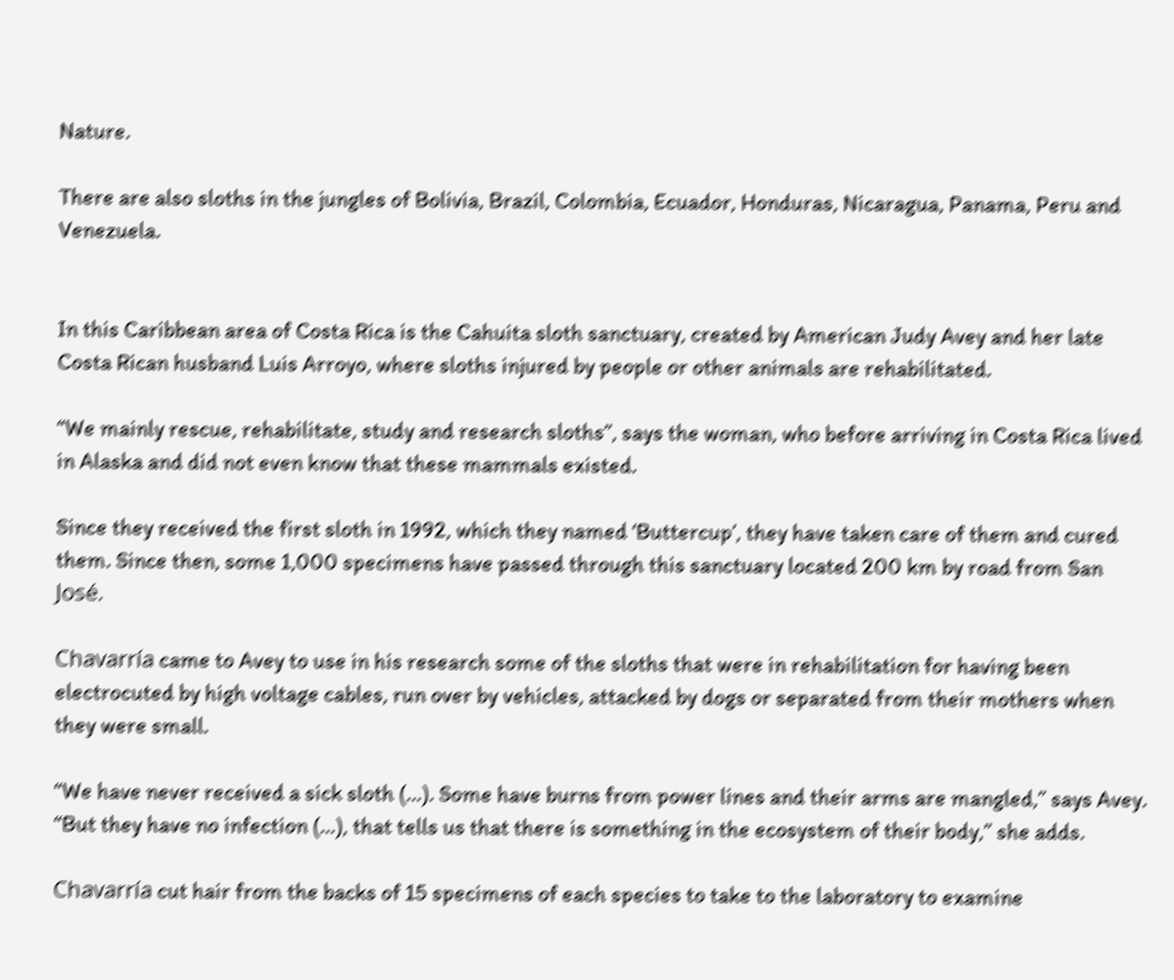Nature.

There are also sloths in the jungles of Bolivia, Brazil, Colombia, Ecuador, Honduras, Nicaragua, Panama, Peru and Venezuela.


In this Caribbean area of Costa Rica is the Cahuita sloth sanctuary, created by American Judy Avey and her late Costa Rican husband Luis Arroyo, where sloths injured by people or other animals are rehabilitated.

“We mainly rescue, rehabilitate, study and research sloths”, says the woman, who before arriving in Costa Rica lived in Alaska and did not even know that these mammals existed.

Since they received the first sloth in 1992, which they named ‘Buttercup’, they have taken care of them and cured them. Since then, some 1,000 specimens have passed through this sanctuary located 200 km by road from San José.

Chavarría came to Avey to use in his research some of the sloths that were in rehabilitation for having been electrocuted by high voltage cables, run over by vehicles, attacked by dogs or separated from their mothers when they were small.

“We have never received a sick sloth (…). Some have burns from power lines and their arms are mangled,” says Avey. “But they have no infection (…), that tells us that there is something in the ecosystem of their body,” she adds.

Chavarría cut hair from the backs of 15 specimens of each species to take to the laboratory to examine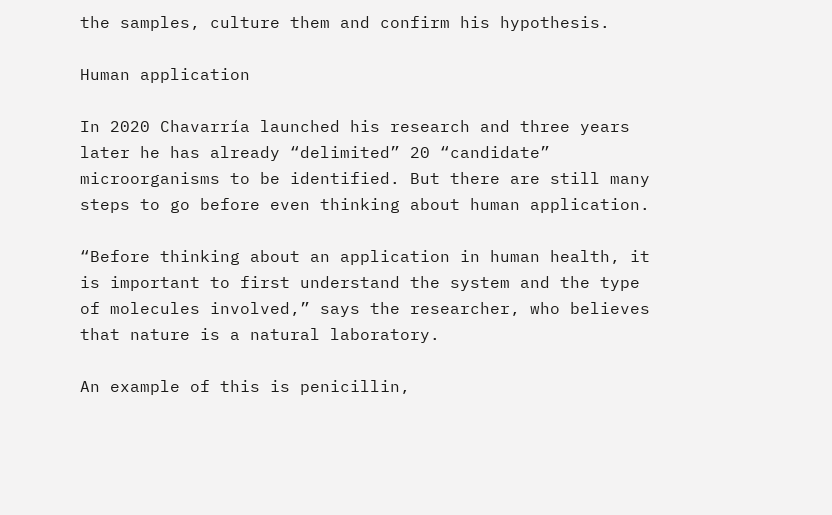the samples, culture them and confirm his hypothesis.

Human application

In 2020 Chavarría launched his research and three years later he has already “delimited” 20 “candidate” microorganisms to be identified. But there are still many steps to go before even thinking about human application.

“Before thinking about an application in human health, it is important to first understand the system and the type of molecules involved,” says the researcher, who believes that nature is a natural laboratory.

An example of this is penicillin,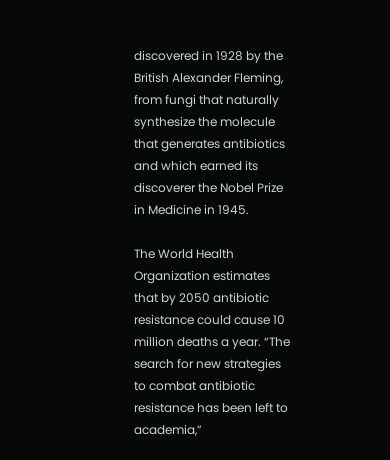discovered in 1928 by the British Alexander Fleming, from fungi that naturally synthesize the molecule that generates antibiotics and which earned its discoverer the Nobel Prize in Medicine in 1945.

The World Health Organization estimates that by 2050 antibiotic resistance could cause 10 million deaths a year. “The search for new strategies to combat antibiotic resistance has been left to academia,”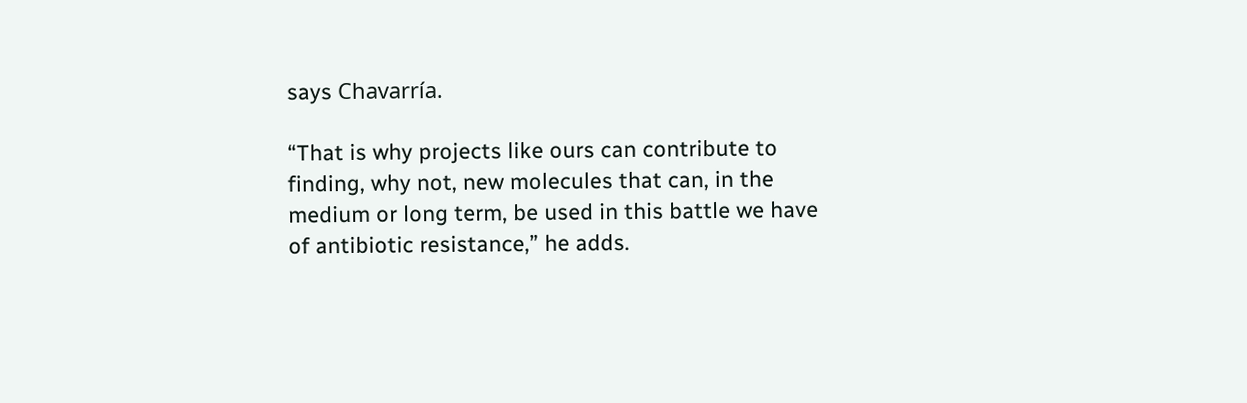says Chavarría.

“That is why projects like ours can contribute to finding, why not, new molecules that can, in the medium or long term, be used in this battle we have of antibiotic resistance,” he adds.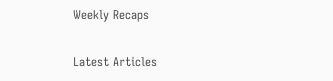Weekly Recaps

Latest Articles